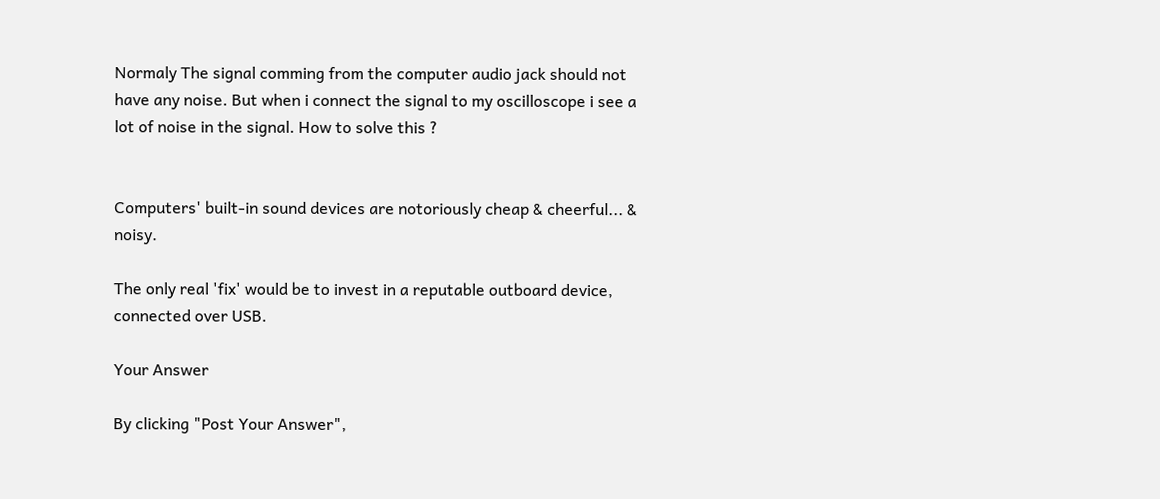Normaly The signal comming from the computer audio jack should not have any noise. But when i connect the signal to my oscilloscope i see a lot of noise in the signal. How to solve this ?


Computers' built-in sound devices are notoriously cheap & cheerful... & noisy.

The only real 'fix' would be to invest in a reputable outboard device, connected over USB.

Your Answer

By clicking "Post Your Answer",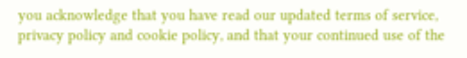you acknowledge that you have read our updated terms of service, privacy policy and cookie policy, and that your continued use of the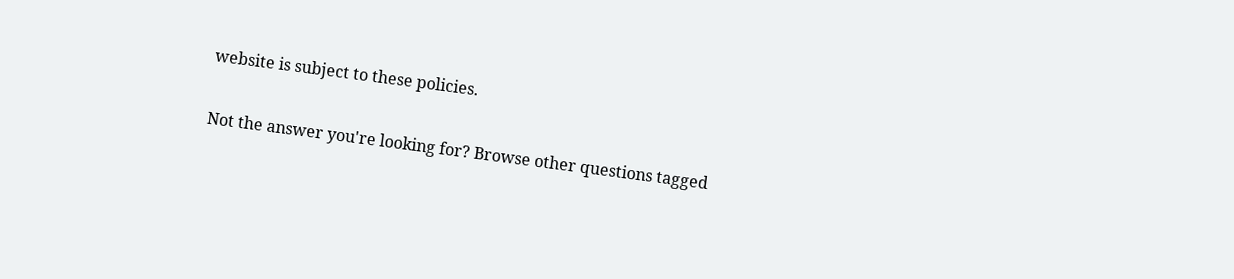website is subject to these policies.

Not the answer you're looking for? Browse other questions tagged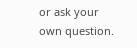or ask your own question.